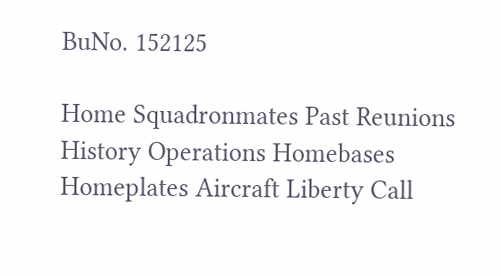BuNo. 152125

Home Squadronmates Past Reunions History Operations Homebases Homeplates Aircraft Liberty Call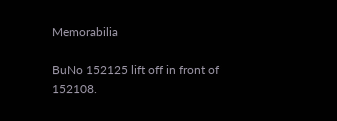Memorabilia

BuNo 152125 lift off in front of 152108.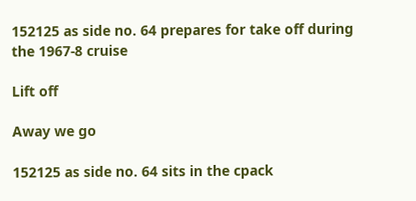152125 as side no. 64 prepares for take off during the 1967-8 cruise

Lift off

Away we go

152125 as side no. 64 sits in the cpack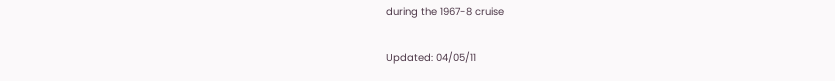during the 1967-8 cruise

Updated: 04/05/11